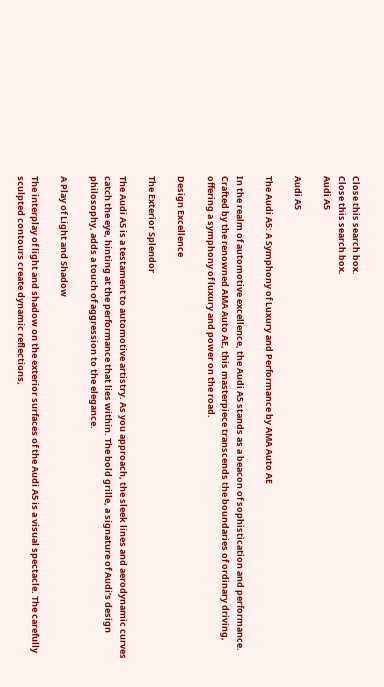Close this search box.
Close this search box.
Audi A5

Audi A5

The Audi A5: A Symphony of Luxury and Performance by AMA Auto AE

In the realm of automotive excellence, the Audi A5 stands as a beacon of sophistication and performance. Crafted by the renowned AMA Auto AE, this masterpiece transcends the boundaries of ordinary driving, offering a symphony of luxury and power on the road.

Design Excellence

The Exterior Splendor

The Audi A5 is a testament to automotive artistry. As you approach, the sleek lines and aerodynamic curves catch the eye, hinting at the performance that lies within. The bold grille, a signature of Audi’s design philosophy, adds a touch of aggression to the elegance.

A Play of Light and Shadow

The interplay of light and shadow on the exterior surfaces of the Audi A5 is a visual spectacle. The carefully sculpted contours create dynamic reflections,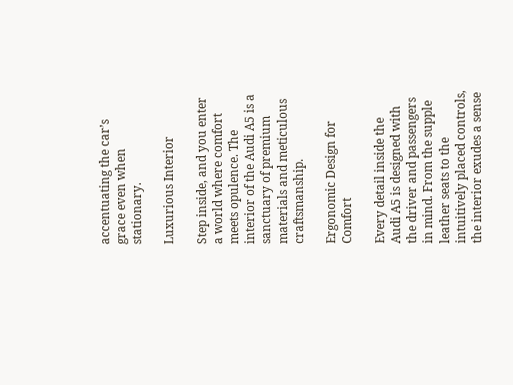accentuating the car’s grace even when stationary.

Luxurious Interior

Step inside, and you enter a world where comfort meets opulence. The interior of the Audi A5 is a sanctuary of premium materials and meticulous craftsmanship.

Ergonomic Design for Comfort

Every detail inside the Audi A5 is designed with the driver and passengers in mind. From the supple leather seats to the intuitively placed controls, the interior exudes a sense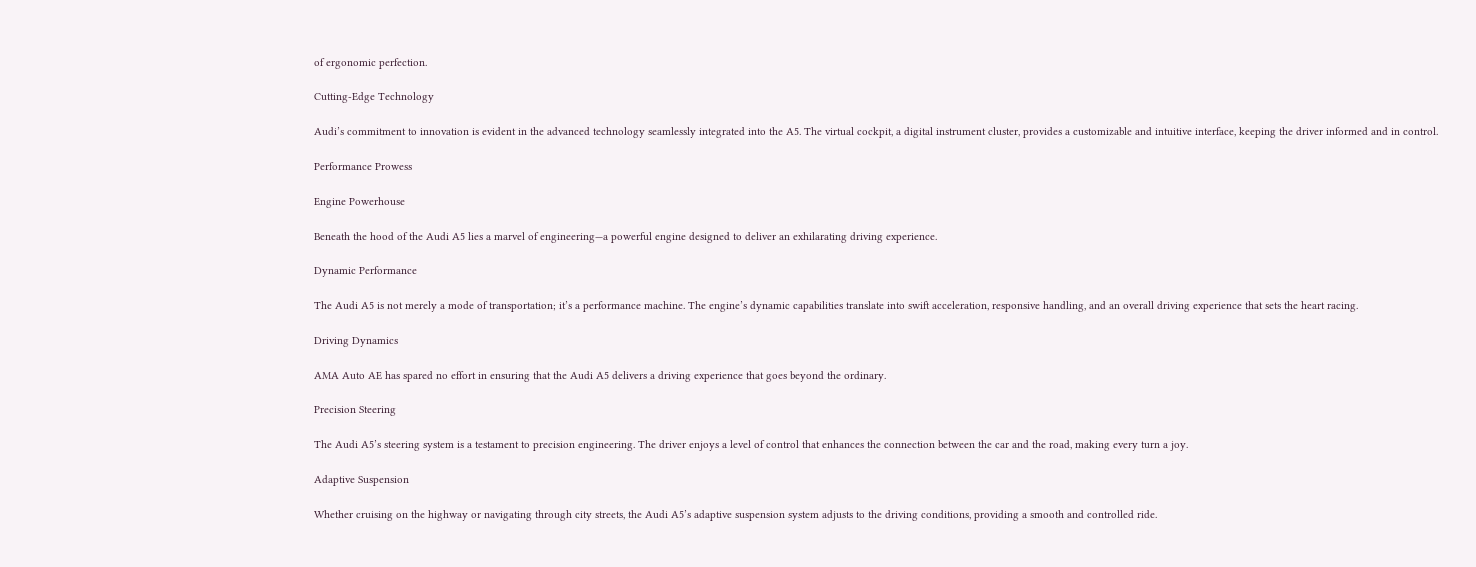of ergonomic perfection.

Cutting-Edge Technology

Audi’s commitment to innovation is evident in the advanced technology seamlessly integrated into the A5. The virtual cockpit, a digital instrument cluster, provides a customizable and intuitive interface, keeping the driver informed and in control.

Performance Prowess

Engine Powerhouse

Beneath the hood of the Audi A5 lies a marvel of engineering—a powerful engine designed to deliver an exhilarating driving experience.

Dynamic Performance

The Audi A5 is not merely a mode of transportation; it’s a performance machine. The engine’s dynamic capabilities translate into swift acceleration, responsive handling, and an overall driving experience that sets the heart racing.

Driving Dynamics

AMA Auto AE has spared no effort in ensuring that the Audi A5 delivers a driving experience that goes beyond the ordinary.

Precision Steering

The Audi A5’s steering system is a testament to precision engineering. The driver enjoys a level of control that enhances the connection between the car and the road, making every turn a joy.

Adaptive Suspension

Whether cruising on the highway or navigating through city streets, the Audi A5’s adaptive suspension system adjusts to the driving conditions, providing a smooth and controlled ride.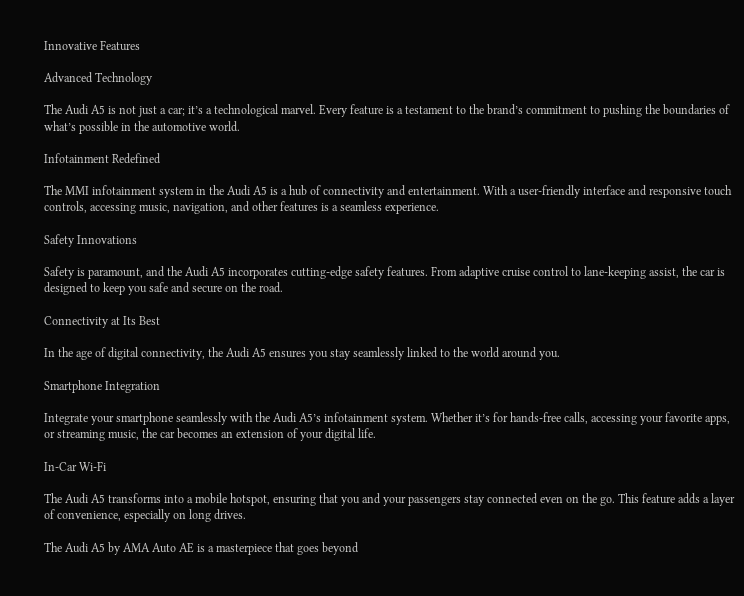Innovative Features

Advanced Technology

The Audi A5 is not just a car; it’s a technological marvel. Every feature is a testament to the brand’s commitment to pushing the boundaries of what’s possible in the automotive world.

Infotainment Redefined

The MMI infotainment system in the Audi A5 is a hub of connectivity and entertainment. With a user-friendly interface and responsive touch controls, accessing music, navigation, and other features is a seamless experience.

Safety Innovations

Safety is paramount, and the Audi A5 incorporates cutting-edge safety features. From adaptive cruise control to lane-keeping assist, the car is designed to keep you safe and secure on the road.

Connectivity at Its Best

In the age of digital connectivity, the Audi A5 ensures you stay seamlessly linked to the world around you.

Smartphone Integration

Integrate your smartphone seamlessly with the Audi A5’s infotainment system. Whether it’s for hands-free calls, accessing your favorite apps, or streaming music, the car becomes an extension of your digital life.

In-Car Wi-Fi

The Audi A5 transforms into a mobile hotspot, ensuring that you and your passengers stay connected even on the go. This feature adds a layer of convenience, especially on long drives.

The Audi A5 by AMA Auto AE is a masterpiece that goes beyond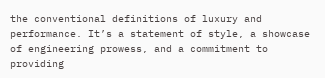the conventional definitions of luxury and performance. It’s a statement of style, a showcase of engineering prowess, and a commitment to providing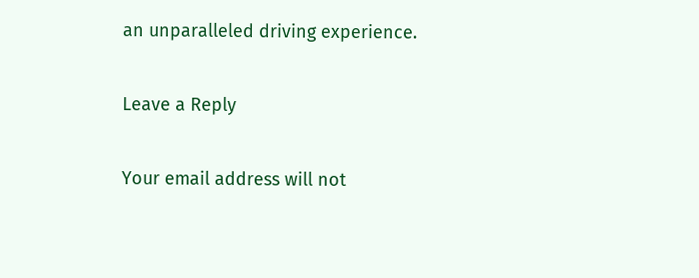an unparalleled driving experience.

Leave a Reply

Your email address will not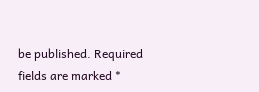be published. Required fields are marked *